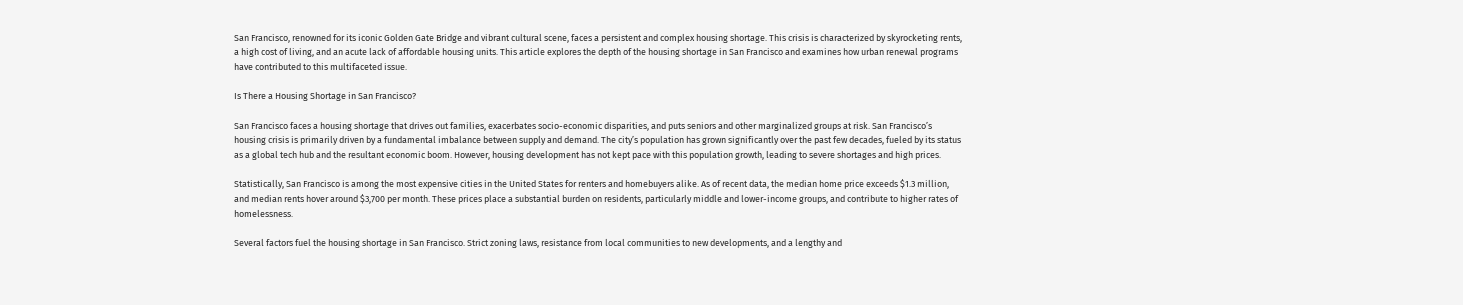San Francisco, renowned for its iconic Golden Gate Bridge and vibrant cultural scene, faces a persistent and complex housing shortage. This crisis is characterized by skyrocketing rents, a high cost of living, and an acute lack of affordable housing units. This article explores the depth of the housing shortage in San Francisco and examines how urban renewal programs have contributed to this multifaceted issue.

Is There a Housing Shortage in San Francisco?

San Francisco faces a housing shortage that drives out families, exacerbates socio-economic disparities, and puts seniors and other marginalized groups at risk. San Francisco’s housing crisis is primarily driven by a fundamental imbalance between supply and demand. The city’s population has grown significantly over the past few decades, fueled by its status as a global tech hub and the resultant economic boom. However, housing development has not kept pace with this population growth, leading to severe shortages and high prices.

Statistically, San Francisco is among the most expensive cities in the United States for renters and homebuyers alike. As of recent data, the median home price exceeds $1.3 million, and median rents hover around $3,700 per month. These prices place a substantial burden on residents, particularly middle and lower-income groups, and contribute to higher rates of homelessness.

Several factors fuel the housing shortage in San Francisco. Strict zoning laws, resistance from local communities to new developments, and a lengthy and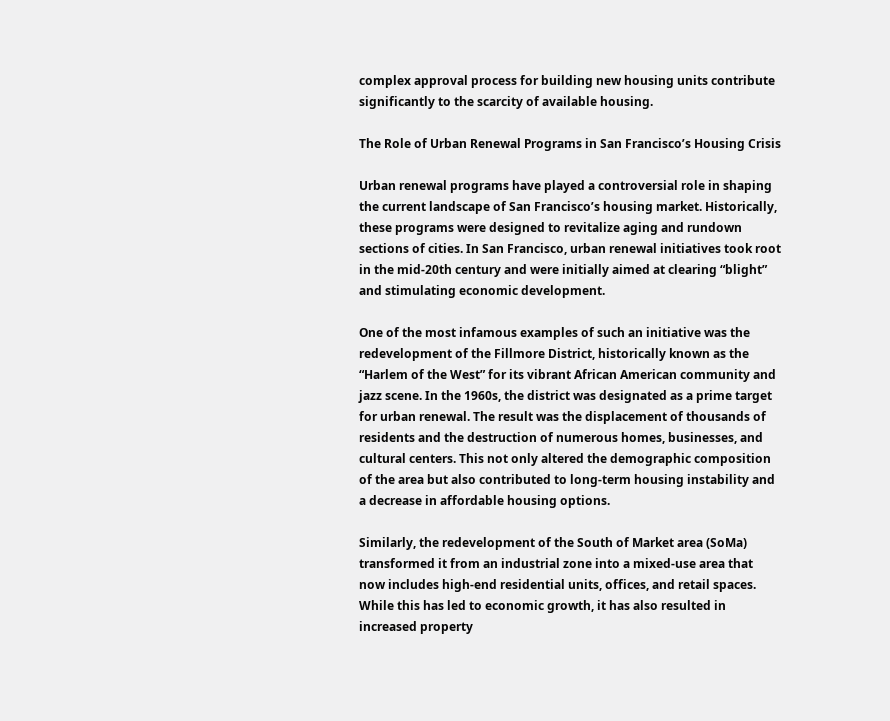complex approval process for building new housing units contribute significantly to the scarcity of available housing.

The Role of Urban Renewal Programs in San Francisco’s Housing Crisis

Urban renewal programs have played a controversial role in shaping the current landscape of San Francisco’s housing market. Historically, these programs were designed to revitalize aging and rundown sections of cities. In San Francisco, urban renewal initiatives took root in the mid-20th century and were initially aimed at clearing “blight” and stimulating economic development.

One of the most infamous examples of such an initiative was the redevelopment of the Fillmore District, historically known as the “Harlem of the West” for its vibrant African American community and jazz scene. In the 1960s, the district was designated as a prime target for urban renewal. The result was the displacement of thousands of residents and the destruction of numerous homes, businesses, and cultural centers. This not only altered the demographic composition of the area but also contributed to long-term housing instability and a decrease in affordable housing options.

Similarly, the redevelopment of the South of Market area (SoMa) transformed it from an industrial zone into a mixed-use area that now includes high-end residential units, offices, and retail spaces. While this has led to economic growth, it has also resulted in increased property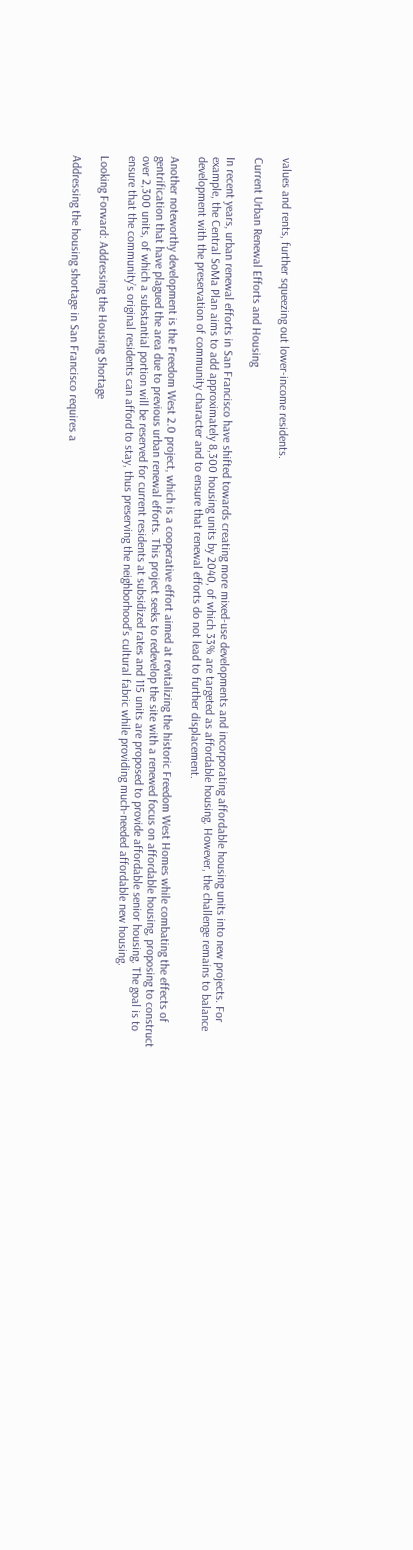values and rents, further squeezing out lower-income residents.

Current Urban Renewal Efforts and Housing

In recent years, urban renewal efforts in San Francisco have shifted towards creating more mixed-use developments and incorporating affordable housing units into new projects. For example, the Central SoMa Plan aims to add approximately 8,300 housing units by 2040, of which 33% are targeted as affordable housing. However, the challenge remains to balance development with the preservation of community character and to ensure that renewal efforts do not lead to further displacement.

Another noteworthy development is the Freedom West 2.0 project, which is a cooperative effort aimed at revitalizing the historic Freedom West Homes while combating the effects of gentrification that have plagued the area due to previous urban renewal efforts. This project seeks to redevelop the site with a renewed focus on affordable housing, proposing to construct over 2,300 units, of which a substantial portion will be reserved for current residents at subsidized rates and 115 units are proposed to provide affordable senior housing. The goal is to ensure that the community’s original residents can afford to stay, thus preserving the neighborhood’s cultural fabric while providing much-needed affordable new housing.

Looking Forward: Addressing the Housing Shortage

Addressing the housing shortage in San Francisco requires a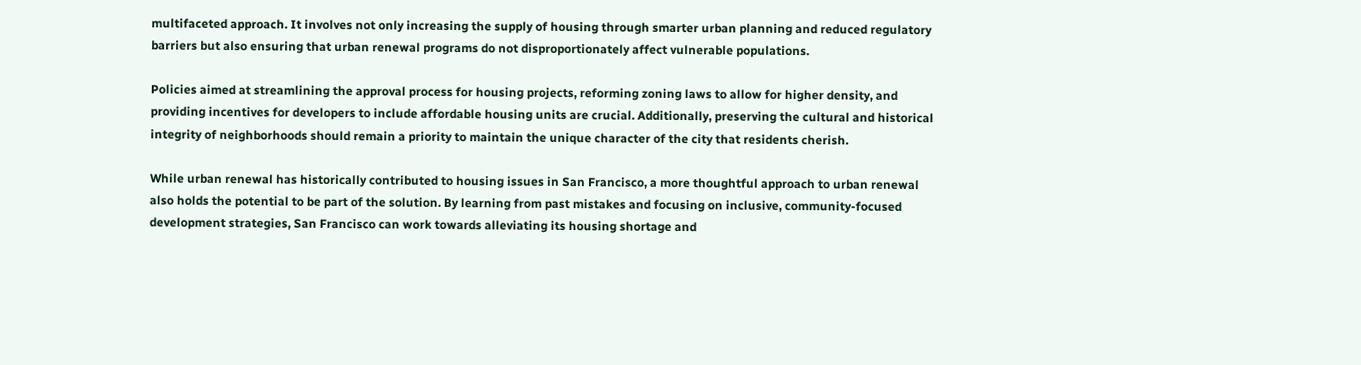multifaceted approach. It involves not only increasing the supply of housing through smarter urban planning and reduced regulatory barriers but also ensuring that urban renewal programs do not disproportionately affect vulnerable populations.

Policies aimed at streamlining the approval process for housing projects, reforming zoning laws to allow for higher density, and providing incentives for developers to include affordable housing units are crucial. Additionally, preserving the cultural and historical integrity of neighborhoods should remain a priority to maintain the unique character of the city that residents cherish.

While urban renewal has historically contributed to housing issues in San Francisco, a more thoughtful approach to urban renewal also holds the potential to be part of the solution. By learning from past mistakes and focusing on inclusive, community-focused development strategies, San Francisco can work towards alleviating its housing shortage and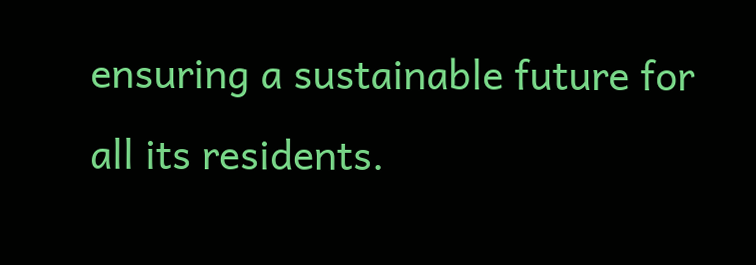ensuring a sustainable future for all its residents.